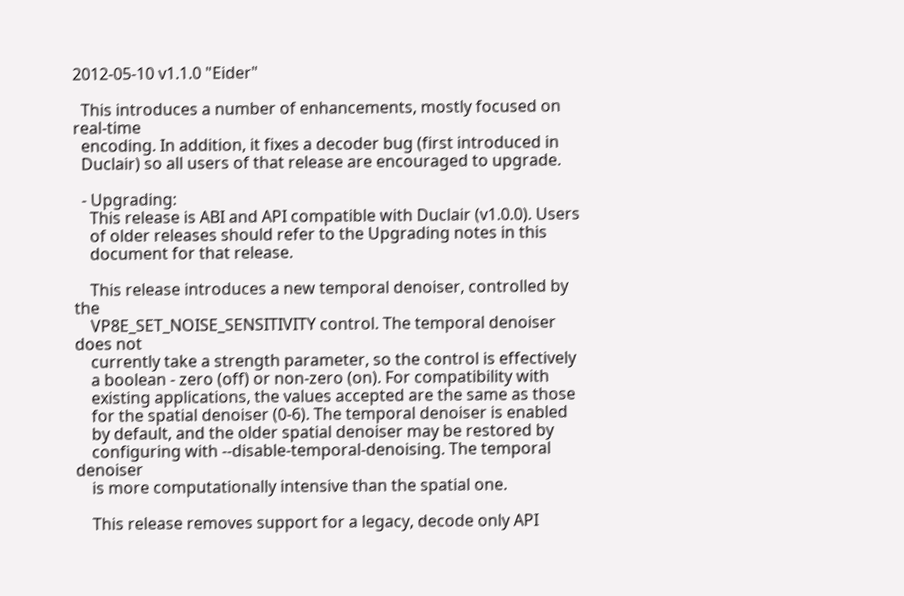2012-05-10 v1.1.0 "Eider"

  This introduces a number of enhancements, mostly focused on real-time
  encoding. In addition, it fixes a decoder bug (first introduced in
  Duclair) so all users of that release are encouraged to upgrade.

  - Upgrading:
    This release is ABI and API compatible with Duclair (v1.0.0). Users
    of older releases should refer to the Upgrading notes in this
    document for that release.

    This release introduces a new temporal denoiser, controlled by the
    VP8E_SET_NOISE_SENSITIVITY control. The temporal denoiser does not
    currently take a strength parameter, so the control is effectively
    a boolean - zero (off) or non-zero (on). For compatibility with
    existing applications, the values accepted are the same as those
    for the spatial denoiser (0-6). The temporal denoiser is enabled
    by default, and the older spatial denoiser may be restored by
    configuring with --disable-temporal-denoising. The temporal denoiser
    is more computationally intensive than the spatial one.

    This release removes support for a legacy, decode only API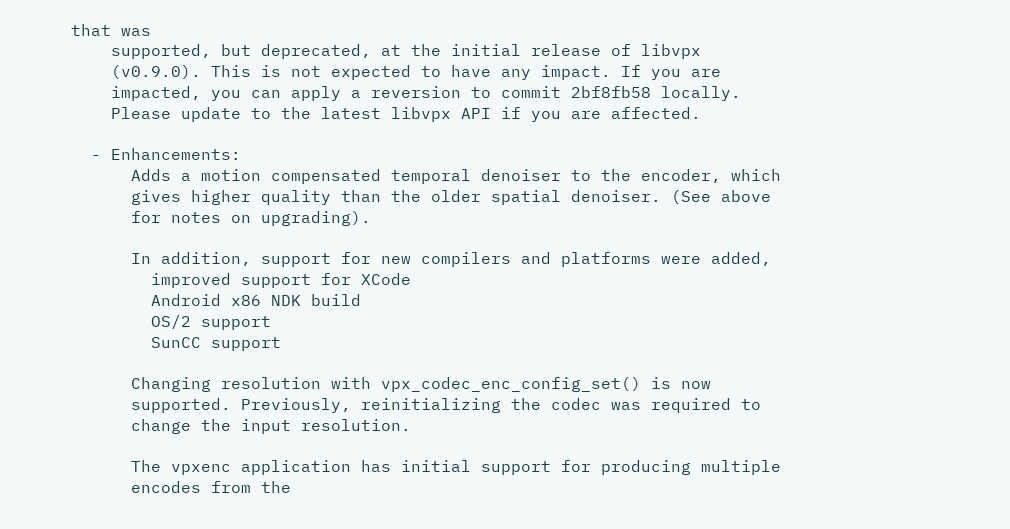that was
    supported, but deprecated, at the initial release of libvpx
    (v0.9.0). This is not expected to have any impact. If you are
    impacted, you can apply a reversion to commit 2bf8fb58 locally.
    Please update to the latest libvpx API if you are affected.

  - Enhancements:
      Adds a motion compensated temporal denoiser to the encoder, which
      gives higher quality than the older spatial denoiser. (See above
      for notes on upgrading).

      In addition, support for new compilers and platforms were added,
        improved support for XCode
        Android x86 NDK build
        OS/2 support
        SunCC support

      Changing resolution with vpx_codec_enc_config_set() is now
      supported. Previously, reinitializing the codec was required to
      change the input resolution.

      The vpxenc application has initial support for producing multiple
      encodes from the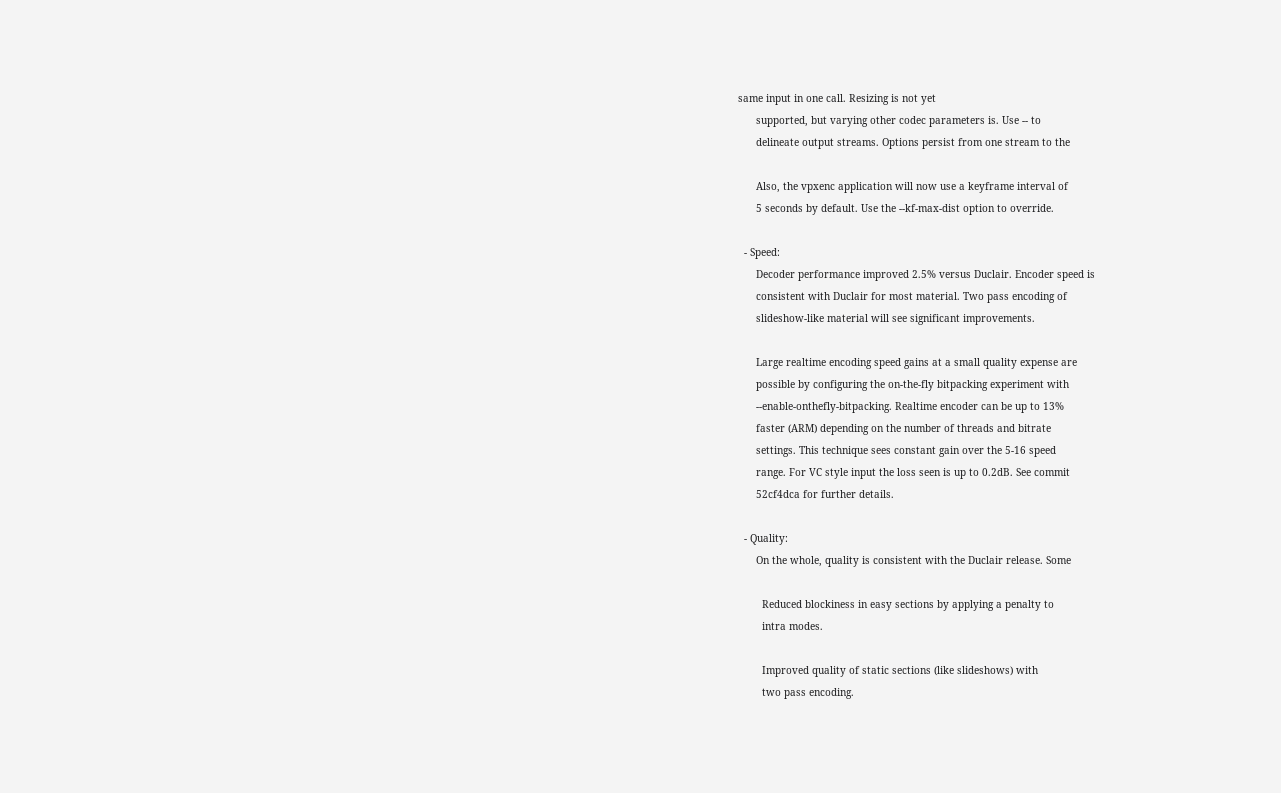same input in one call. Resizing is not yet
      supported, but varying other codec parameters is. Use -- to
      delineate output streams. Options persist from one stream to the

      Also, the vpxenc application will now use a keyframe interval of
      5 seconds by default. Use the --kf-max-dist option to override.

  - Speed:
      Decoder performance improved 2.5% versus Duclair. Encoder speed is
      consistent with Duclair for most material. Two pass encoding of
      slideshow-like material will see significant improvements.

      Large realtime encoding speed gains at a small quality expense are
      possible by configuring the on-the-fly bitpacking experiment with
      --enable-onthefly-bitpacking. Realtime encoder can be up to 13%
      faster (ARM) depending on the number of threads and bitrate
      settings. This technique sees constant gain over the 5-16 speed
      range. For VC style input the loss seen is up to 0.2dB. See commit
      52cf4dca for further details.

  - Quality:
      On the whole, quality is consistent with the Duclair release. Some

        Reduced blockiness in easy sections by applying a penalty to
        intra modes.

        Improved quality of static sections (like slideshows) with
        two pass encoding.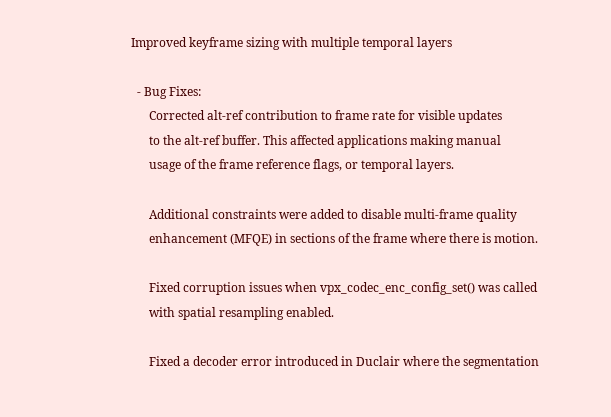Improved keyframe sizing with multiple temporal layers

  - Bug Fixes:
      Corrected alt-ref contribution to frame rate for visible updates
      to the alt-ref buffer. This affected applications making manual
      usage of the frame reference flags, or temporal layers.

      Additional constraints were added to disable multi-frame quality
      enhancement (MFQE) in sections of the frame where there is motion.

      Fixed corruption issues when vpx_codec_enc_config_set() was called
      with spatial resampling enabled.

      Fixed a decoder error introduced in Duclair where the segmentation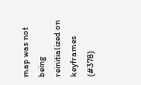map was not being reinitialized on keyframes (#378)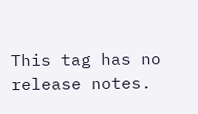This tag has no release notes.